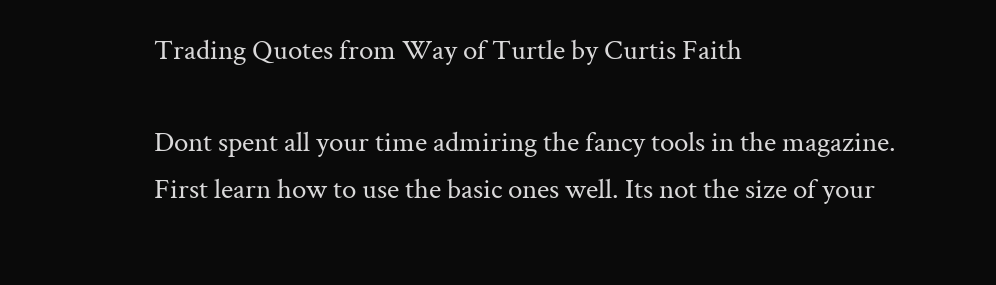Trading Quotes from Way of Turtle by Curtis Faith

Dont spent all your time admiring the fancy tools in the magazine.
First learn how to use the basic ones well. Its not the size of your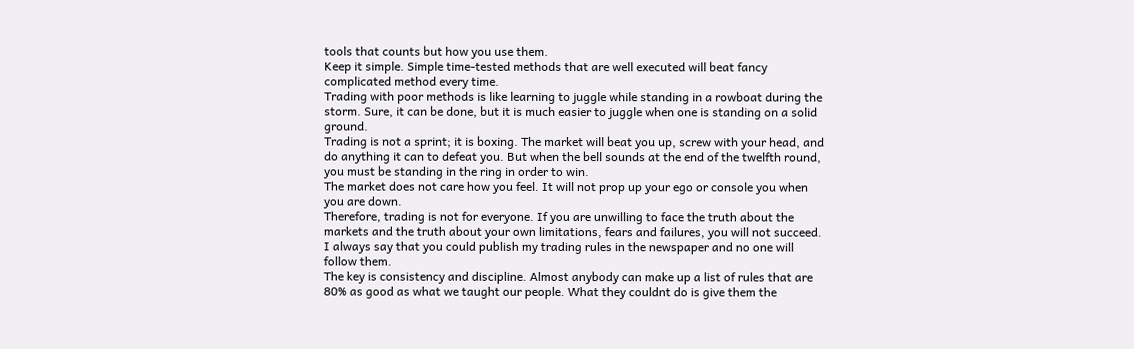tools that counts but how you use them.
Keep it simple. Simple time-tested methods that are well executed will beat fancy complicated method every time.
Trading with poor methods is like learning to juggle while standing in a rowboat during the storm. Sure, it can be done, but it is much easier to juggle when one is standing on a solid ground.
Trading is not a sprint; it is boxing. The market will beat you up, screw with your head, and do anything it can to defeat you. But when the bell sounds at the end of the twelfth round, you must be standing in the ring in order to win.
The market does not care how you feel. It will not prop up your ego or console you when you are down.
Therefore, trading is not for everyone. If you are unwilling to face the truth about the markets and the truth about your own limitations, fears and failures, you will not succeed.
I always say that you could publish my trading rules in the newspaper and no one will follow them.
The key is consistency and discipline. Almost anybody can make up a list of rules that are 80% as good as what we taught our people. What they couldnt do is give them the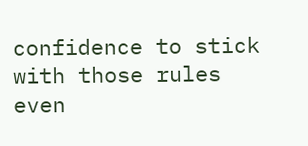confidence to stick with those rules even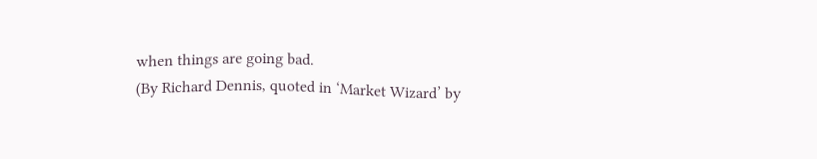when things are going bad.
(By Richard Dennis, quoted in ‘Market Wizard’ by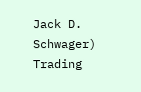Jack D. Schwager)
Trading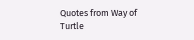Quotes from Way of Turtle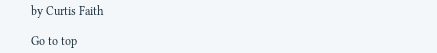by Curtis Faith

Go to top